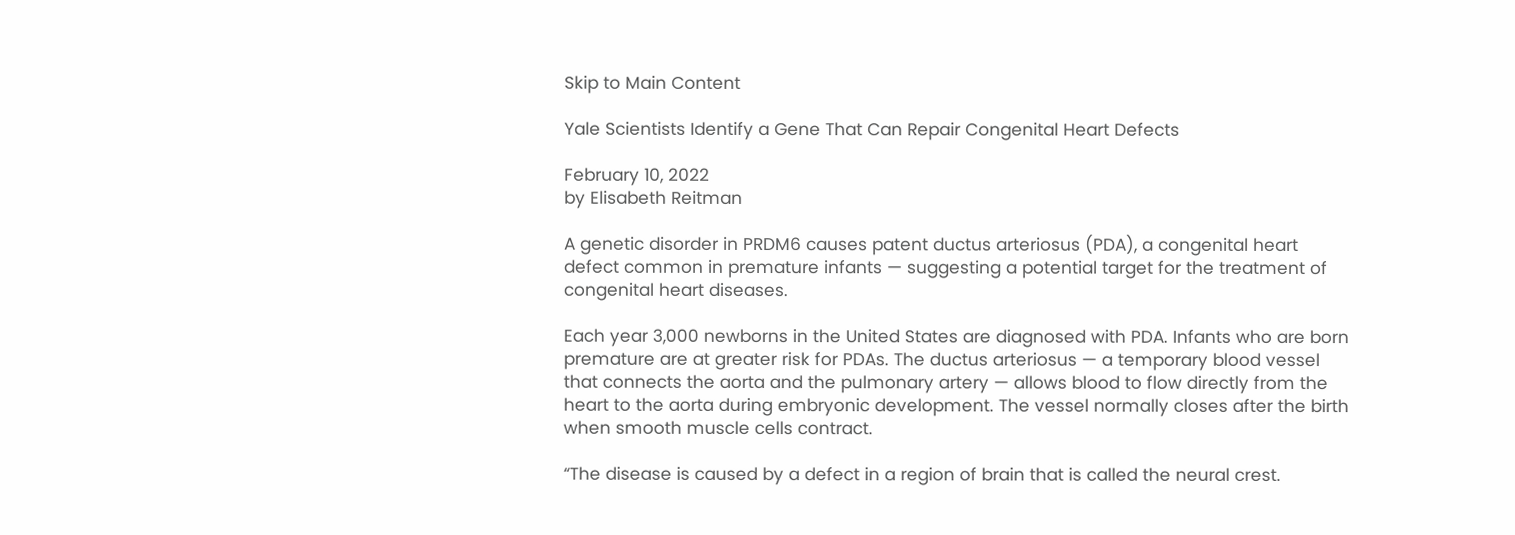Skip to Main Content

Yale Scientists Identify a Gene That Can Repair Congenital Heart Defects

February 10, 2022
by Elisabeth Reitman

A genetic disorder in PRDM6 causes patent ductus arteriosus (PDA), a congenital heart defect common in premature infants — suggesting a potential target for the treatment of congenital heart diseases.

Each year 3,000 newborns in the United States are diagnosed with PDA. Infants who are born premature are at greater risk for PDAs. The ductus arteriosus — a temporary blood vessel that connects the aorta and the pulmonary artery — allows blood to flow directly from the heart to the aorta during embryonic development. The vessel normally closes after the birth when smooth muscle cells contract.

“The disease is caused by a defect in a region of brain that is called the neural crest.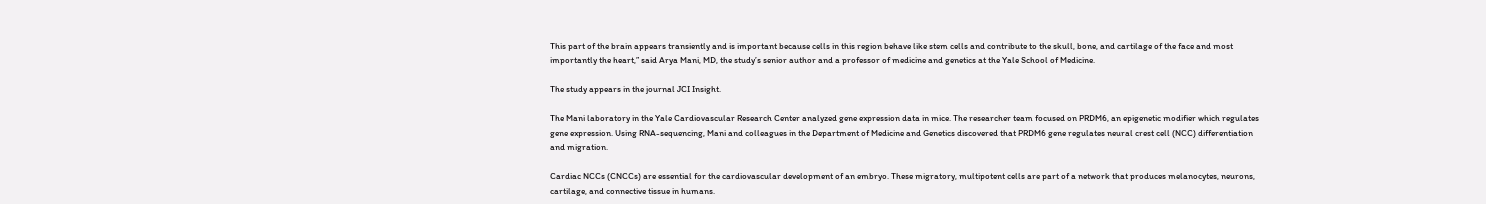This part of the brain appears transiently and is important because cells in this region behave like stem cells and contribute to the skull, bone, and cartilage of the face and most importantly the heart,” said Arya Mani, MD, the study’s senior author and a professor of medicine and genetics at the Yale School of Medicine.

The study appears in the journal JCI Insight.

The Mani laboratory in the Yale Cardiovascular Research Center analyzed gene expression data in mice. The researcher team focused on PRDM6, an epigenetic modifier which regulates gene expression. Using RNA-sequencing, Mani and colleagues in the Department of Medicine and Genetics discovered that PRDM6 gene regulates neural crest cell (NCC) differentiation and migration.

Cardiac NCCs (CNCCs) are essential for the cardiovascular development of an embryo. These migratory, multipotent cells are part of a network that produces melanocytes, neurons, cartilage, and connective tissue in humans.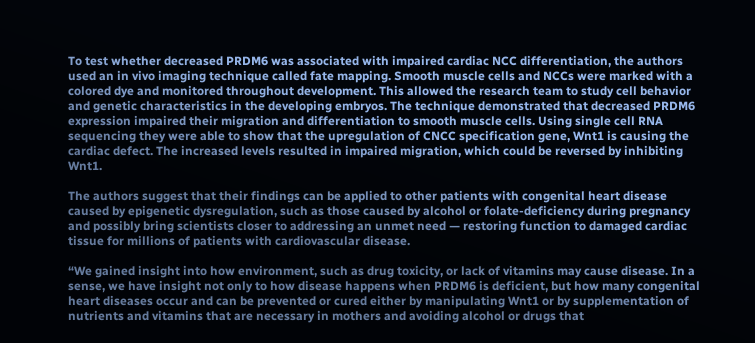To test whether decreased PRDM6 was associated with impaired cardiac NCC differentiation, the authors used an in vivo imaging technique called fate mapping. Smooth muscle cells and NCCs were marked with a colored dye and monitored throughout development. This allowed the research team to study cell behavior and genetic characteristics in the developing embryos. The technique demonstrated that decreased PRDM6 expression impaired their migration and differentiation to smooth muscle cells. Using single cell RNA sequencing they were able to show that the upregulation of CNCC specification gene, Wnt1 is causing the cardiac defect. The increased levels resulted in impaired migration, which could be reversed by inhibiting Wnt1.

The authors suggest that their findings can be applied to other patients with congenital heart disease caused by epigenetic dysregulation, such as those caused by alcohol or folate-deficiency during pregnancy and possibly bring scientists closer to addressing an unmet need — restoring function to damaged cardiac tissue for millions of patients with cardiovascular disease.

“We gained insight into how environment, such as drug toxicity, or lack of vitamins may cause disease. In a sense, we have insight not only to how disease happens when PRDM6 is deficient, but how many congenital heart diseases occur and can be prevented or cured either by manipulating Wnt1 or by supplementation of nutrients and vitamins that are necessary in mothers and avoiding alcohol or drugs that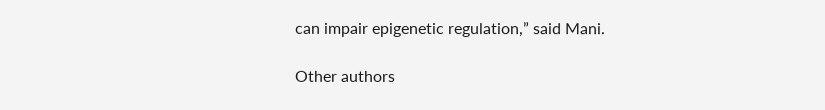can impair epigenetic regulation,” said Mani.

Other authors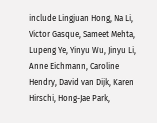include Lingjuan Hong, Na Li, Victor Gasque, Sameet Mehta, Lupeng Ye, Yinyu Wu, Jinyu Li, Anne Eichmann, Caroline Hendry, David van Dijk, Karen Hirschi, Hong-Jae Park,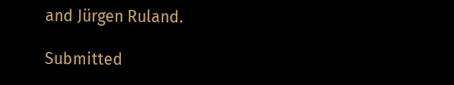and Jürgen Ruland.

Submitted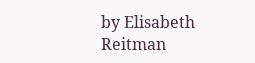by Elisabeth Reitman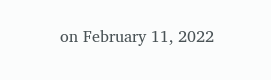on February 11, 2022